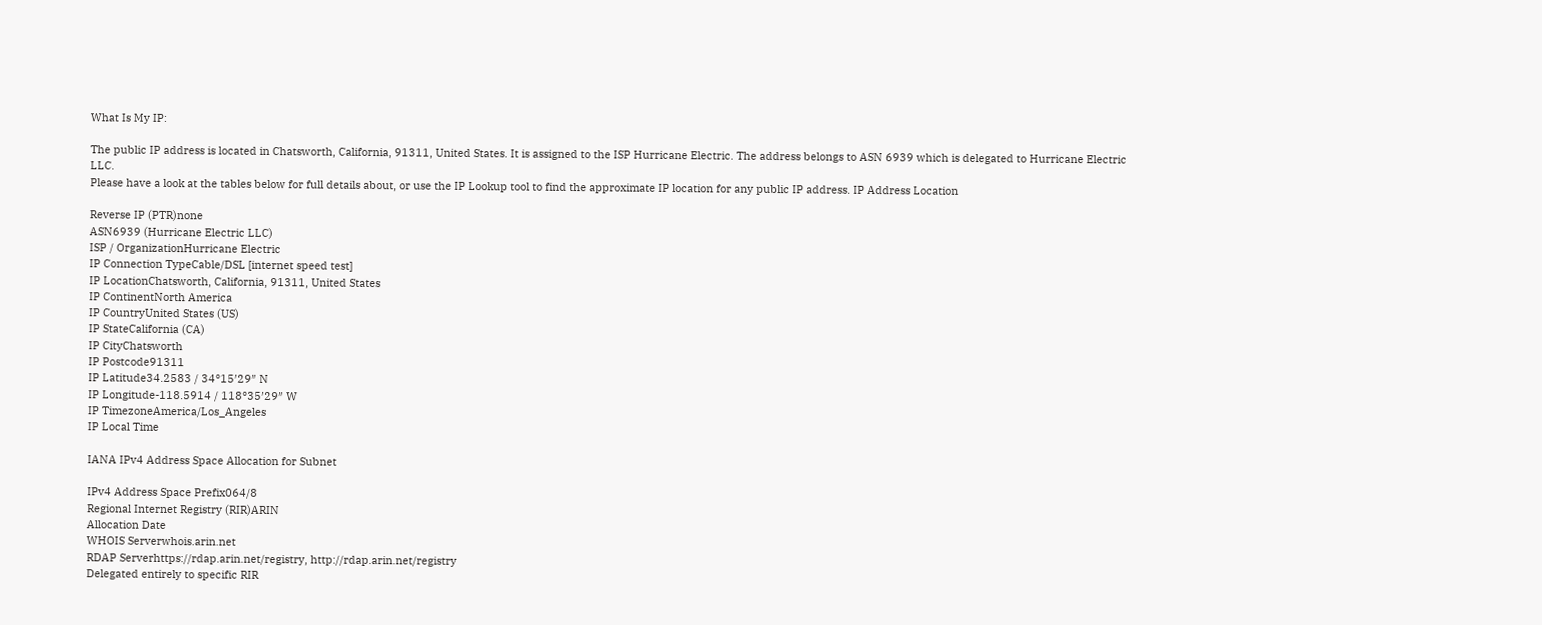What Is My IP:

The public IP address is located in Chatsworth, California, 91311, United States. It is assigned to the ISP Hurricane Electric. The address belongs to ASN 6939 which is delegated to Hurricane Electric LLC.
Please have a look at the tables below for full details about, or use the IP Lookup tool to find the approximate IP location for any public IP address. IP Address Location

Reverse IP (PTR)none
ASN6939 (Hurricane Electric LLC)
ISP / OrganizationHurricane Electric
IP Connection TypeCable/DSL [internet speed test]
IP LocationChatsworth, California, 91311, United States
IP ContinentNorth America
IP CountryUnited States (US)
IP StateCalifornia (CA)
IP CityChatsworth
IP Postcode91311
IP Latitude34.2583 / 34°15′29″ N
IP Longitude-118.5914 / 118°35′29″ W
IP TimezoneAmerica/Los_Angeles
IP Local Time

IANA IPv4 Address Space Allocation for Subnet

IPv4 Address Space Prefix064/8
Regional Internet Registry (RIR)ARIN
Allocation Date
WHOIS Serverwhois.arin.net
RDAP Serverhttps://rdap.arin.net/registry, http://rdap.arin.net/registry
Delegated entirely to specific RIR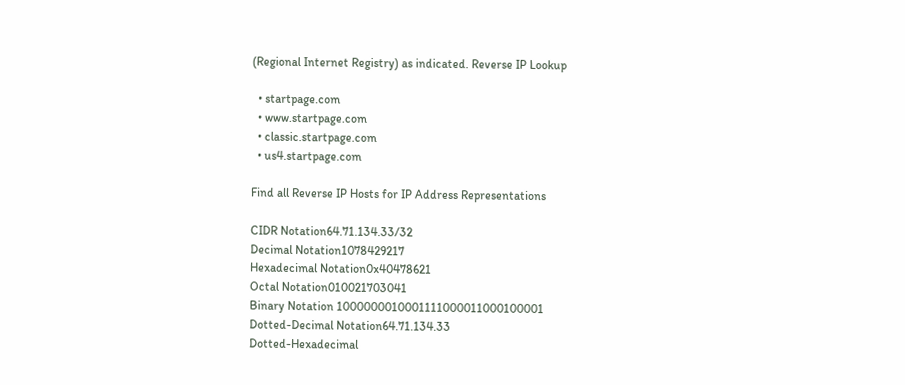(Regional Internet Registry) as indicated. Reverse IP Lookup

  • startpage.com
  • www.startpage.com
  • classic.startpage.com
  • us4.startpage.com

Find all Reverse IP Hosts for IP Address Representations

CIDR Notation64.71.134.33/32
Decimal Notation1078429217
Hexadecimal Notation0x40478621
Octal Notation010021703041
Binary Notation 1000000010001111000011000100001
Dotted-Decimal Notation64.71.134.33
Dotted-Hexadecimal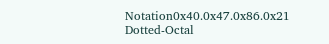Notation0x40.0x47.0x86.0x21
Dotted-Octal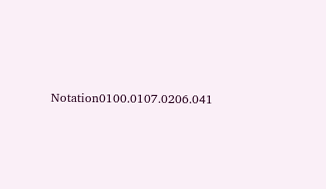Notation0100.0107.0206.041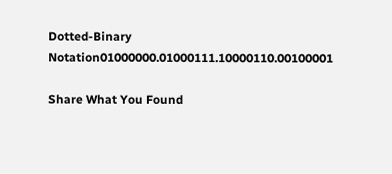Dotted-Binary Notation01000000.01000111.10000110.00100001

Share What You Found